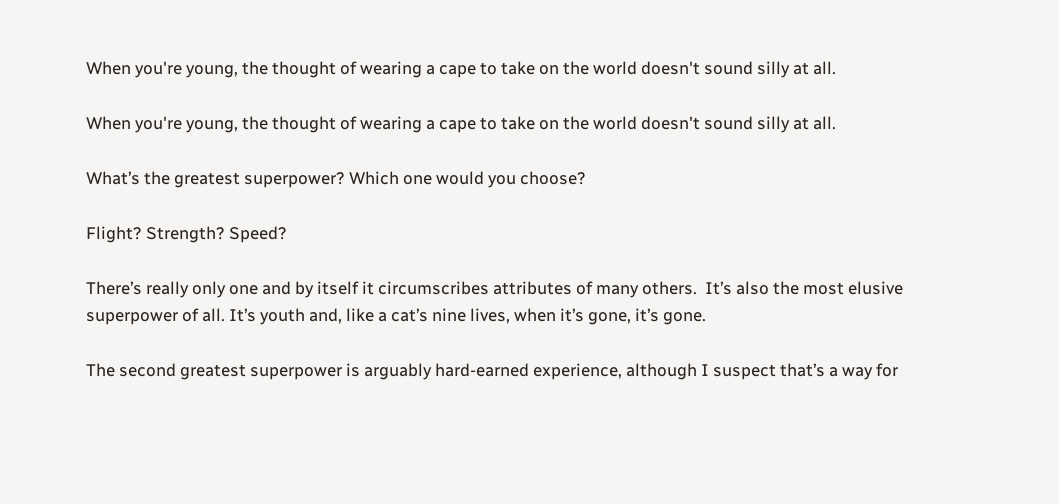When you're young, the thought of wearing a cape to take on the world doesn't sound silly at all.

When you're young, the thought of wearing a cape to take on the world doesn't sound silly at all.

What’s the greatest superpower? Which one would you choose?

Flight? Strength? Speed?

There’s really only one and by itself it circumscribes attributes of many others.  It’s also the most elusive superpower of all. It’s youth and, like a cat’s nine lives, when it’s gone, it’s gone.

The second greatest superpower is arguably hard-earned experience, although I suspect that’s a way for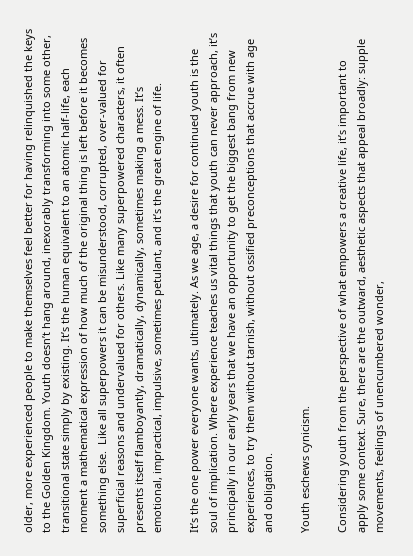older, more experienced people to make themselves feel better for having relinquished the keys to the Golden Kingdom. Youth doesn’t hang around, inexorably transforming into some other, transitional state simply by existing. It’s the human equivalent to an atomic half-life, each moment a mathematical expression of how much of the original thing is left before it becomes something else.  Like all superpowers it can be misunderstood, corrupted, over-valued for superficial reasons and undervalued for others. Like many superpowered characters, it often presents itself flamboyantly, dramatically, dynamically, sometimes making a mess. It’s emotional, impractical, impulsive, sometimes petulant, and it’s the great engine of life.

It’s the one power everyone wants, ultimately. As we age, a desire for continued youth is the soul of implication. Where experience teaches us vital things that youth can never approach, it’s principally in our early years that we have an opportunity to get the biggest bang from new experiences, to try them without tarnish, without ossified preconceptions that accrue with age and obligation.

Youth eschews cynicism.

Considering youth from the perspective of what empowers a creative life, it’s important to apply some context. Sure, there are the outward, aesthetic aspects that appeal broadly: supple movements, feelings of unencumbered wonder,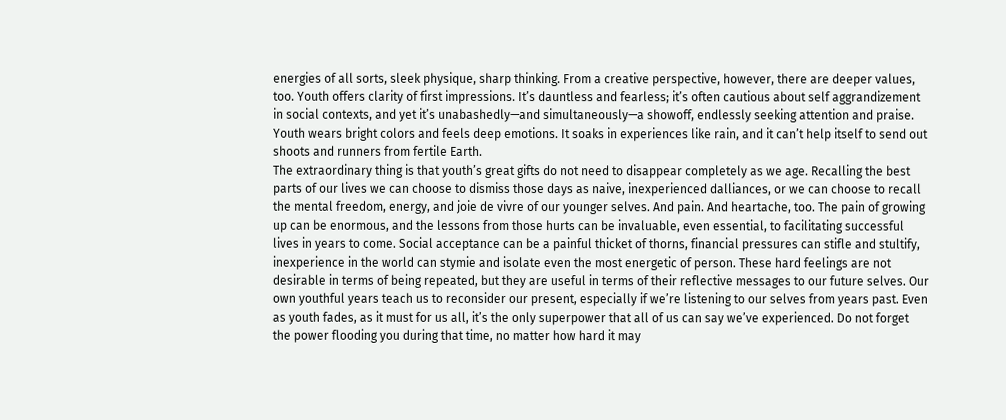energies of all sorts, sleek physique, sharp thinking. From a creative perspective, however, there are deeper values, too. Youth offers clarity of first impressions. It’s dauntless and fearless; it’s often cautious about self aggrandizement in social contexts, and yet it’s unabashedly—and simultaneously—a showoff, endlessly seeking attention and praise. Youth wears bright colors and feels deep emotions. It soaks in experiences like rain, and it can’t help itself to send out shoots and runners from fertile Earth.
The extraordinary thing is that youth’s great gifts do not need to disappear completely as we age. Recalling the best parts of our lives we can choose to dismiss those days as naive, inexperienced dalliances, or we can choose to recall the mental freedom, energy, and joie de vivre of our younger selves. And pain. And heartache, too. The pain of growing up can be enormous, and the lessons from those hurts can be invaluable, even essential, to facilitating successful lives in years to come. Social acceptance can be a painful thicket of thorns, financial pressures can stifle and stultify, inexperience in the world can stymie and isolate even the most energetic of person. These hard feelings are not desirable in terms of being repeated, but they are useful in terms of their reflective messages to our future selves. Our own youthful years teach us to reconsider our present, especially if we’re listening to our selves from years past. Even as youth fades, as it must for us all, it’s the only superpower that all of us can say we’ve experienced. Do not forget the power flooding you during that time, no matter how hard it may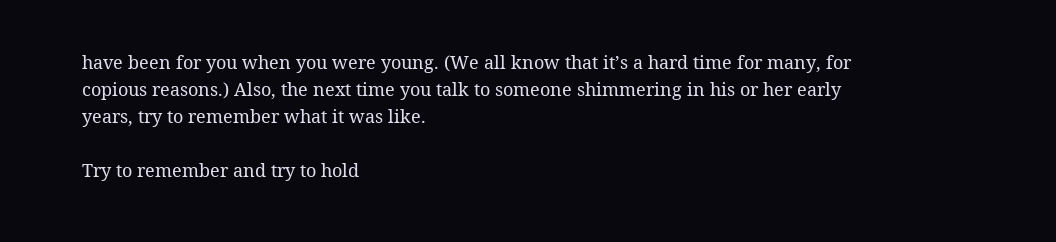have been for you when you were young. (We all know that it’s a hard time for many, for copious reasons.) Also, the next time you talk to someone shimmering in his or her early years, try to remember what it was like.

Try to remember and try to hold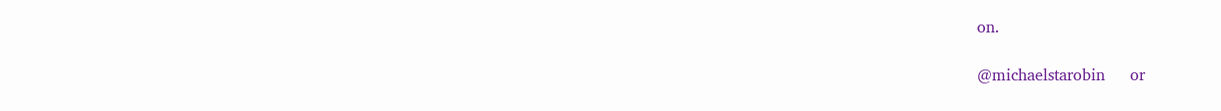on.

@michaelstarobin     or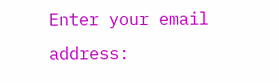Enter your email address: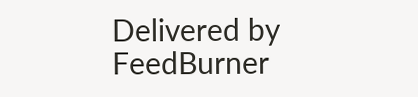Delivered by FeedBurner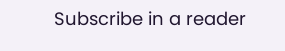Subscribe in a reader